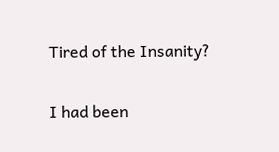Tired of the Insanity?

I had been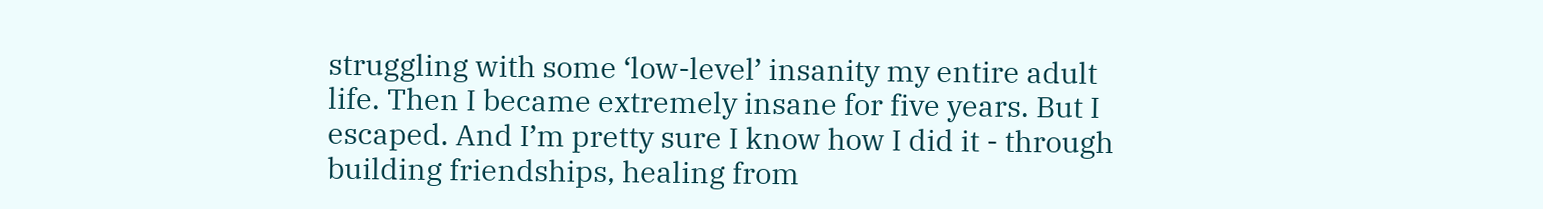struggling with some ‘low-level’ insanity my entire adult life. Then I became extremely insane for five years. But I escaped. And I’m pretty sure I know how I did it - through building friendships, healing from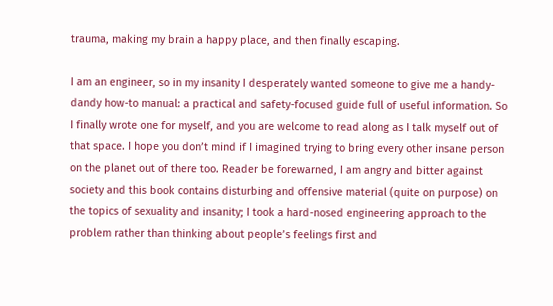trauma, making my brain a happy place, and then finally escaping.

I am an engineer, so in my insanity I desperately wanted someone to give me a handy-dandy how-to manual: a practical and safety-focused guide full of useful information. So I finally wrote one for myself, and you are welcome to read along as I talk myself out of that space. I hope you don’t mind if I imagined trying to bring every other insane person on the planet out of there too. Reader be forewarned, I am angry and bitter against society and this book contains disturbing and offensive material (quite on purpose) on the topics of sexuality and insanity; I took a hard-nosed engineering approach to the problem rather than thinking about people’s feelings first and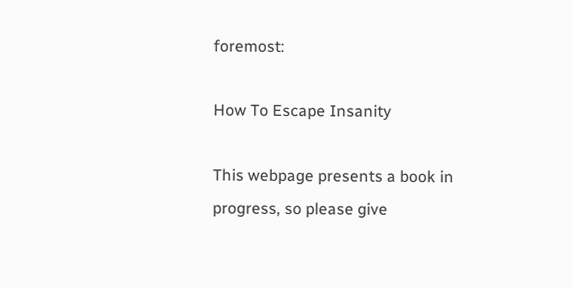foremost:

How To Escape Insanity

This webpage presents a book in progress, so please give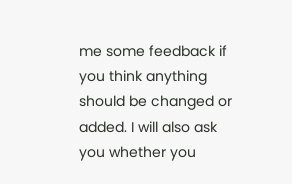me some feedback if you think anything should be changed or added. I will also ask you whether you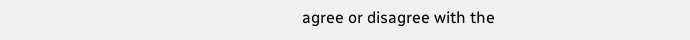agree or disagree with the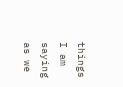things I am saying as we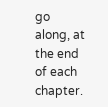go along, at the end of each chapter.